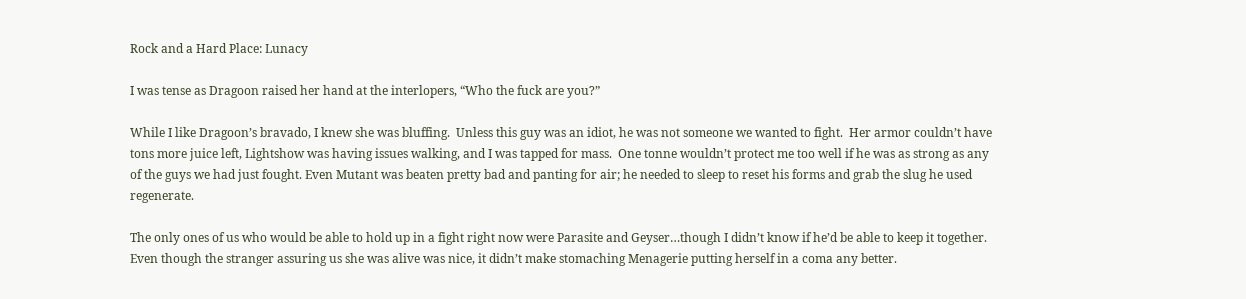Rock and a Hard Place: Lunacy

I was tense as Dragoon raised her hand at the interlopers, “Who the fuck are you?”

While I like Dragoon’s bravado, I knew she was bluffing.  Unless this guy was an idiot, he was not someone we wanted to fight.  Her armor couldn’t have tons more juice left, Lightshow was having issues walking, and I was tapped for mass.  One tonne wouldn’t protect me too well if he was as strong as any of the guys we had just fought. Even Mutant was beaten pretty bad and panting for air; he needed to sleep to reset his forms and grab the slug he used regenerate.

The only ones of us who would be able to hold up in a fight right now were Parasite and Geyser…though I didn’t know if he’d be able to keep it together.  Even though the stranger assuring us she was alive was nice, it didn’t make stomaching Menagerie putting herself in a coma any better.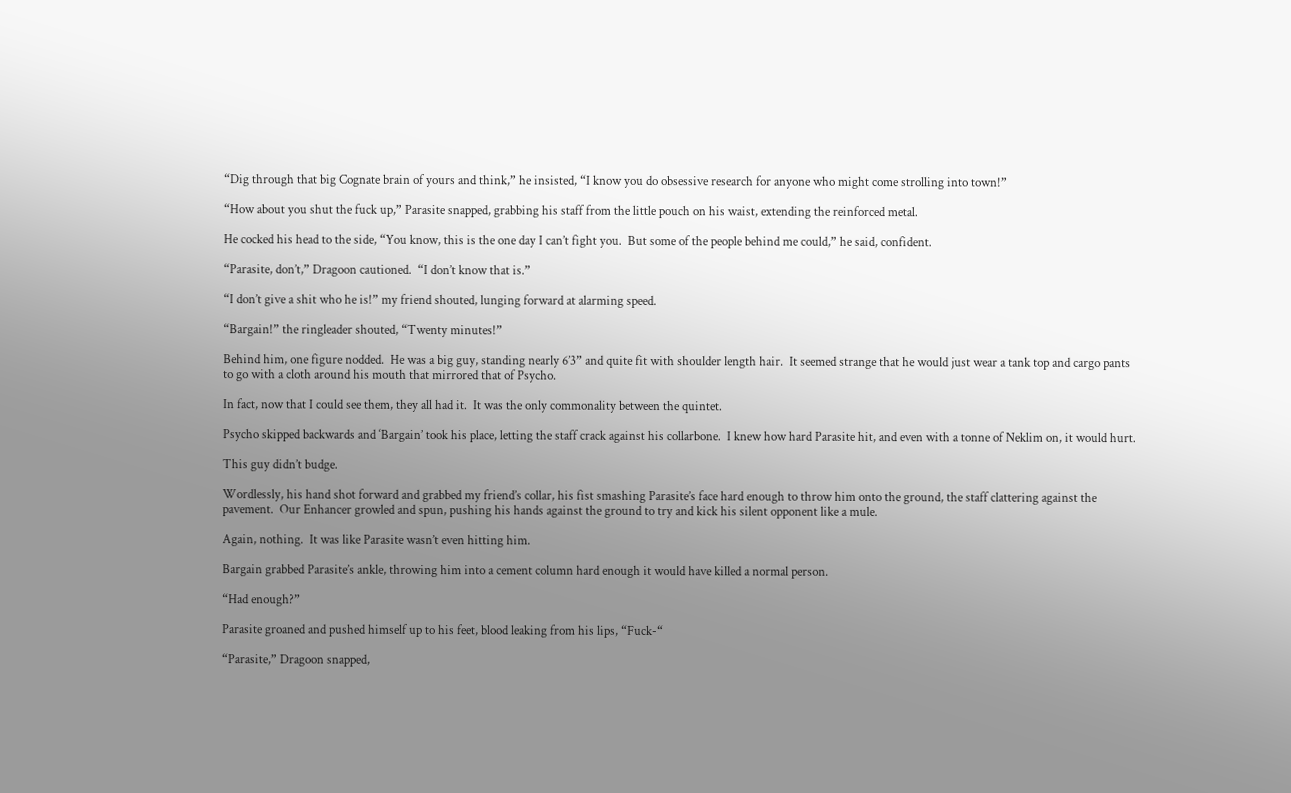“Dig through that big Cognate brain of yours and think,” he insisted, “I know you do obsessive research for anyone who might come strolling into town!”

“How about you shut the fuck up,” Parasite snapped, grabbing his staff from the little pouch on his waist, extending the reinforced metal.

He cocked his head to the side, “You know, this is the one day I can’t fight you.  But some of the people behind me could,” he said, confident.

“Parasite, don’t,” Dragoon cautioned.  “I don’t know that is.”

“I don’t give a shit who he is!” my friend shouted, lunging forward at alarming speed.

“Bargain!” the ringleader shouted, “Twenty minutes!”

Behind him, one figure nodded.  He was a big guy, standing nearly 6’3” and quite fit with shoulder length hair.  It seemed strange that he would just wear a tank top and cargo pants to go with a cloth around his mouth that mirrored that of Psycho.

In fact, now that I could see them, they all had it.  It was the only commonality between the quintet.

Psycho skipped backwards and ‘Bargain’ took his place, letting the staff crack against his collarbone.  I knew how hard Parasite hit, and even with a tonne of Neklim on, it would hurt.

This guy didn’t budge.

Wordlessly, his hand shot forward and grabbed my friend’s collar, his fist smashing Parasite’s face hard enough to throw him onto the ground, the staff clattering against the pavement.  Our Enhancer growled and spun, pushing his hands against the ground to try and kick his silent opponent like a mule.

Again, nothing.  It was like Parasite wasn’t even hitting him.

Bargain grabbed Parasite’s ankle, throwing him into a cement column hard enough it would have killed a normal person.

“Had enough?”

Parasite groaned and pushed himself up to his feet, blood leaking from his lips, “Fuck-“

“Parasite,” Dragoon snapped,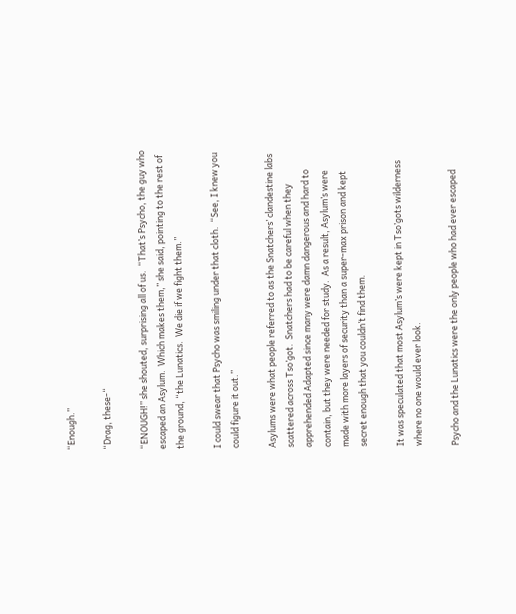“Enough.”

“Drag, these-“

“ENOUGH!” she shouted, surprising all of us.  “That’s Psycho, the guy who escaped an Asylum.  Which makes them,” she said, pointing to the rest of the ground, “the Lunatics.  We die if we fight them.”

I could swear that Psycho was smiling under that cloth.  “See, I knew you could figure it out.”

Asylums were what people referred to as the Snatchers’ clandestine labs scattered across Tso’got.  Snatchers had to be careful when they apprehended Adapted since many were damn dangerous and hard to contain, but they were needed for study.  As a result, Asylum’s were made with more layers of security than a super-max prison and kept secret enough that you couldn’t find them.

It was speculated that most Asylum’s were kept in Tso’gots wilderness where no one would ever look.

Psycho and the Lunatics were the only people who had ever escaped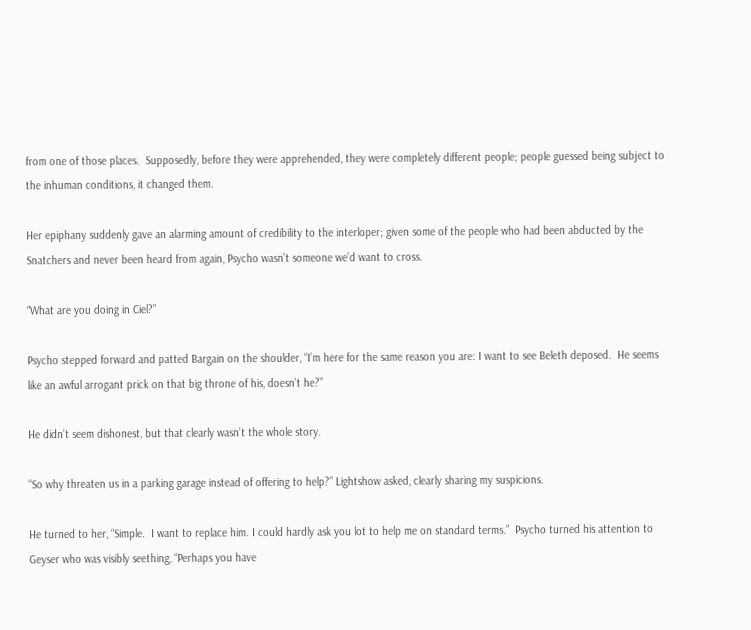from one of those places.  Supposedly, before they were apprehended, they were completely different people; people guessed being subject to the inhuman conditions, it changed them.

Her epiphany suddenly gave an alarming amount of credibility to the interloper; given some of the people who had been abducted by the Snatchers and never been heard from again, Psycho wasn’t someone we’d want to cross.

“What are you doing in Ciel?”

Psycho stepped forward and patted Bargain on the shoulder, “I’m here for the same reason you are: I want to see Beleth deposed.  He seems like an awful arrogant prick on that big throne of his, doesn’t he?”

He didn’t seem dishonest, but that clearly wasn’t the whole story.

“So why threaten us in a parking garage instead of offering to help?” Lightshow asked, clearly sharing my suspicions.

He turned to her, “Simple.  I want to replace him. I could hardly ask you lot to help me on standard terms.”  Psycho turned his attention to Geyser who was visibly seething, “Perhaps you have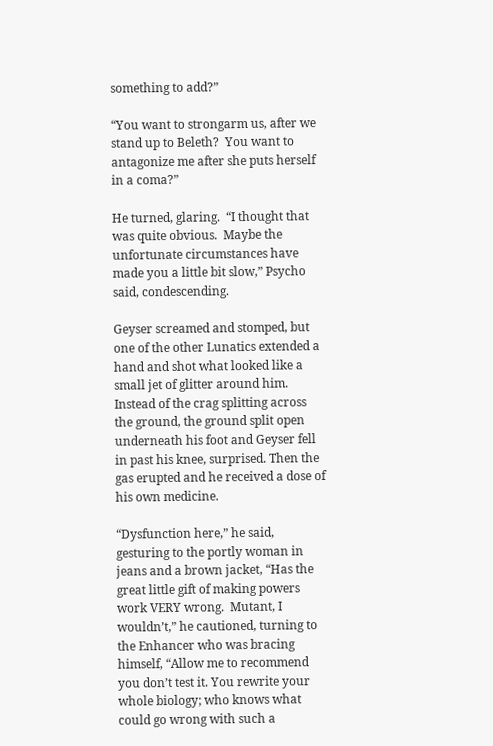something to add?”

“You want to strongarm us, after we stand up to Beleth?  You want to antagonize me after she puts herself in a coma?”

He turned, glaring.  “I thought that was quite obvious.  Maybe the unfortunate circumstances have made you a little bit slow,” Psycho said, condescending.

Geyser screamed and stomped, but one of the other Lunatics extended a hand and shot what looked like a small jet of glitter around him.  Instead of the crag splitting across the ground, the ground split open underneath his foot and Geyser fell in past his knee, surprised. Then the gas erupted and he received a dose of his own medicine.

“Dysfunction here,” he said, gesturing to the portly woman in jeans and a brown jacket, “Has the great little gift of making powers work VERY wrong.  Mutant, I wouldn’t,” he cautioned, turning to the Enhancer who was bracing himself, “Allow me to recommend you don’t test it. You rewrite your whole biology; who knows what could go wrong with such a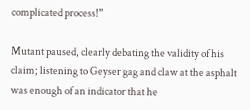complicated process!”

Mutant paused, clearly debating the validity of his claim; listening to Geyser gag and claw at the asphalt was enough of an indicator that he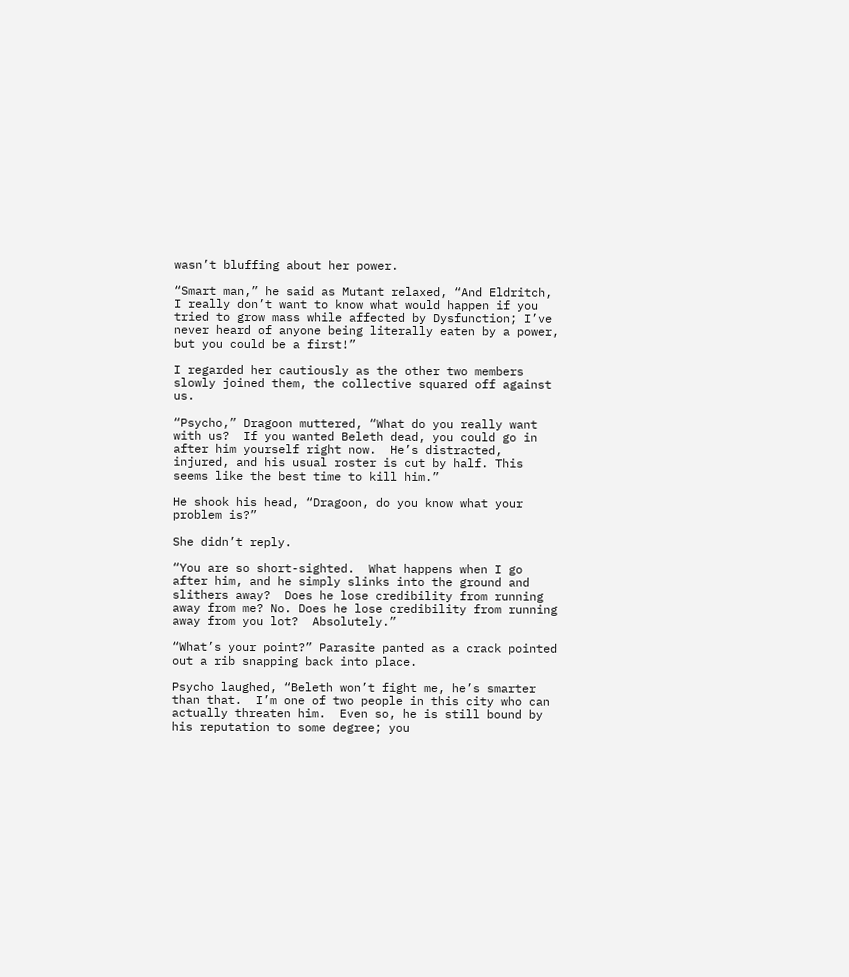wasn’t bluffing about her power.

“Smart man,” he said as Mutant relaxed, “And Eldritch, I really don’t want to know what would happen if you tried to grow mass while affected by Dysfunction; I’ve never heard of anyone being literally eaten by a power, but you could be a first!”

I regarded her cautiously as the other two members slowly joined them, the collective squared off against us.

“Psycho,” Dragoon muttered, “What do you really want with us?  If you wanted Beleth dead, you could go in after him yourself right now.  He’s distracted, injured, and his usual roster is cut by half. This seems like the best time to kill him.”

He shook his head, “Dragoon, do you know what your problem is?”

She didn’t reply.

“You are so short-sighted.  What happens when I go after him, and he simply slinks into the ground and slithers away?  Does he lose credibility from running away from me? No. Does he lose credibility from running away from you lot?  Absolutely.”

“What’s your point?” Parasite panted as a crack pointed out a rib snapping back into place.

Psycho laughed, “Beleth won’t fight me, he’s smarter than that.  I’m one of two people in this city who can actually threaten him.  Even so, he is still bound by his reputation to some degree; you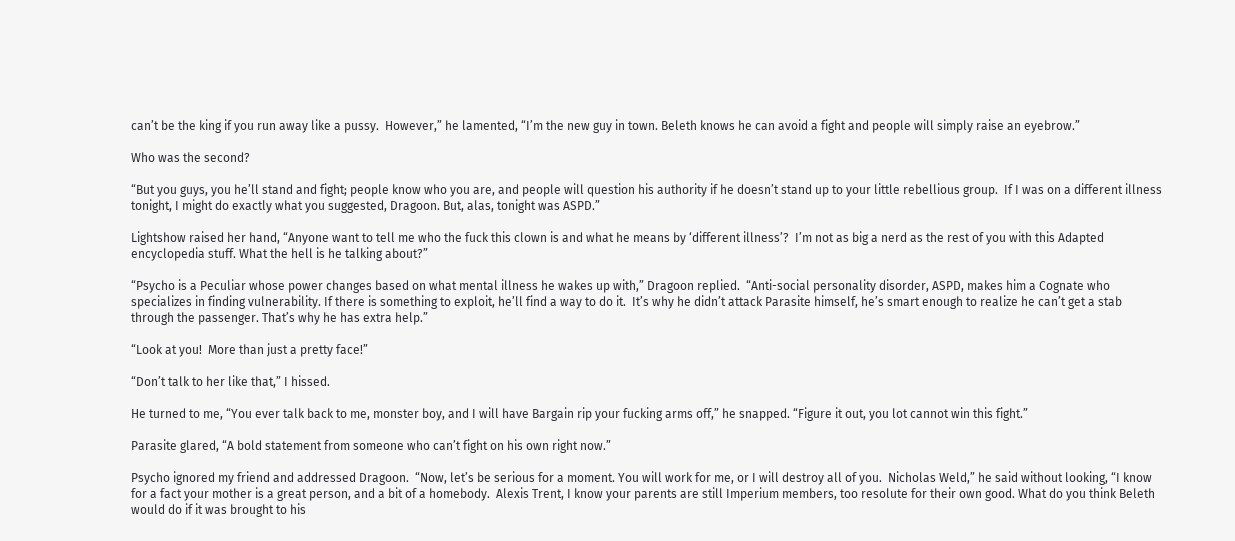can’t be the king if you run away like a pussy.  However,” he lamented, “I’m the new guy in town. Beleth knows he can avoid a fight and people will simply raise an eyebrow.”

Who was the second?

“But you guys, you he’ll stand and fight; people know who you are, and people will question his authority if he doesn’t stand up to your little rebellious group.  If I was on a different illness tonight, I might do exactly what you suggested, Dragoon. But, alas, tonight was ASPD.”

Lightshow raised her hand, “Anyone want to tell me who the fuck this clown is and what he means by ‘different illness’?  I’m not as big a nerd as the rest of you with this Adapted encyclopedia stuff. What the hell is he talking about?”

“Psycho is a Peculiar whose power changes based on what mental illness he wakes up with,” Dragoon replied.  “Anti-social personality disorder, ASPD, makes him a Cognate who specializes in finding vulnerability. If there is something to exploit, he’ll find a way to do it.  It’s why he didn’t attack Parasite himself, he’s smart enough to realize he can’t get a stab through the passenger. That’s why he has extra help.”

“Look at you!  More than just a pretty face!”

“Don’t talk to her like that,” I hissed.

He turned to me, “You ever talk back to me, monster boy, and I will have Bargain rip your fucking arms off,” he snapped. “Figure it out, you lot cannot win this fight.”

Parasite glared, “A bold statement from someone who can’t fight on his own right now.”

Psycho ignored my friend and addressed Dragoon.  “Now, let’s be serious for a moment. You will work for me, or I will destroy all of you.  Nicholas Weld,” he said without looking, “I know for a fact your mother is a great person, and a bit of a homebody.  Alexis Trent, I know your parents are still Imperium members, too resolute for their own good. What do you think Beleth would do if it was brought to his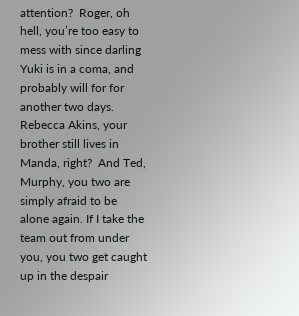attention?  Roger, oh hell, you’re too easy to mess with since darling Yuki is in a coma, and probably will for for another two days. Rebecca Akins, your brother still lives in Manda, right?  And Ted, Murphy, you two are simply afraid to be alone again. If I take the team out from under you, you two get caught up in the despair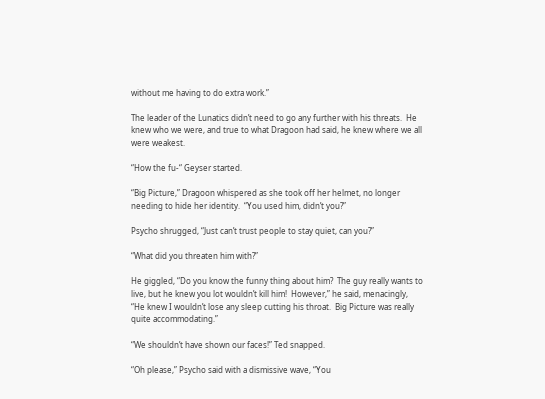without me having to do extra work.”

The leader of the Lunatics didn’t need to go any further with his threats.  He knew who we were, and true to what Dragoon had said, he knew where we all were weakest.

“How the fu-“ Geyser started.

“Big Picture,” Dragoon whispered as she took off her helmet, no longer needing to hide her identity.  “You used him, didn’t you?”

Psycho shrugged, “Just can’t trust people to stay quiet, can you?”

“What did you threaten him with?”

He giggled, “Do you know the funny thing about him?  The guy really wants to live, but he knew you lot wouldn’t kill him!  However,” he said, menacingly, “He knew I wouldn’t lose any sleep cutting his throat.  Big Picture was really quite accommodating.”

“We shouldn’t have shown our faces!” Ted snapped.

“Oh please,” Psycho said with a dismissive wave, “You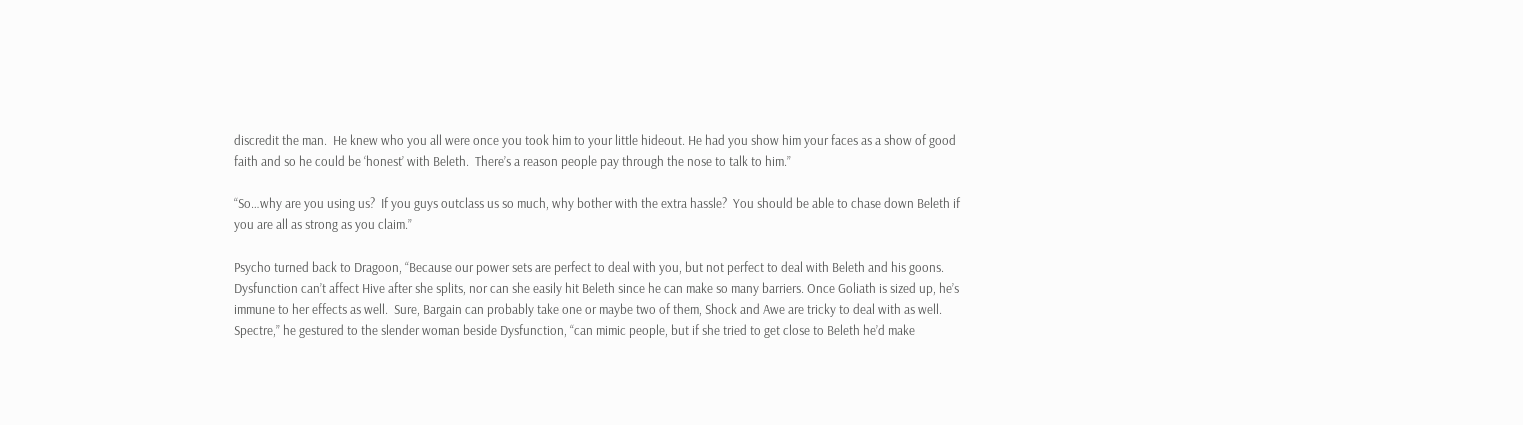discredit the man.  He knew who you all were once you took him to your little hideout. He had you show him your faces as a show of good faith and so he could be ‘honest’ with Beleth.  There’s a reason people pay through the nose to talk to him.”

“So…why are you using us?  If you guys outclass us so much, why bother with the extra hassle?  You should be able to chase down Beleth if you are all as strong as you claim.”

Psycho turned back to Dragoon, “Because our power sets are perfect to deal with you, but not perfect to deal with Beleth and his goons.  Dysfunction can’t affect Hive after she splits, nor can she easily hit Beleth since he can make so many barriers. Once Goliath is sized up, he’s immune to her effects as well.  Sure, Bargain can probably take one or maybe two of them, Shock and Awe are tricky to deal with as well. Spectre,” he gestured to the slender woman beside Dysfunction, “can mimic people, but if she tried to get close to Beleth he’d make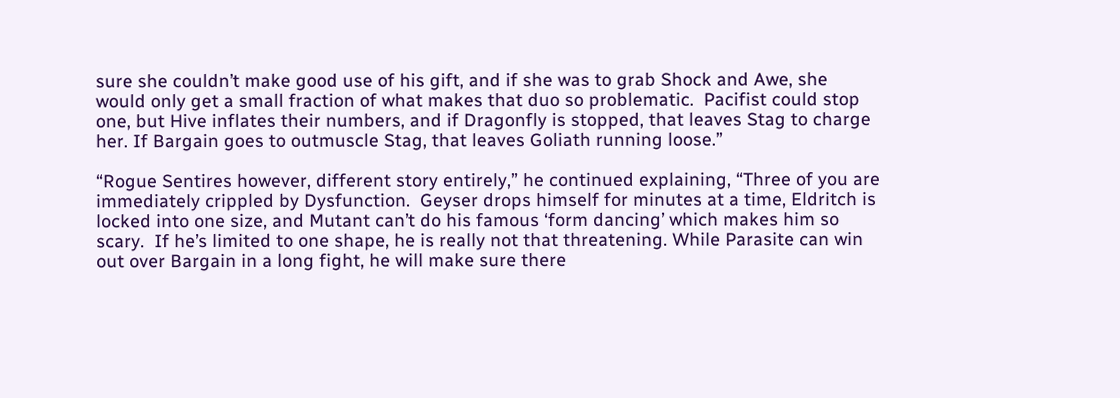sure she couldn’t make good use of his gift, and if she was to grab Shock and Awe, she would only get a small fraction of what makes that duo so problematic.  Pacifist could stop one, but Hive inflates their numbers, and if Dragonfly is stopped, that leaves Stag to charge her. If Bargain goes to outmuscle Stag, that leaves Goliath running loose.”

“Rogue Sentires however, different story entirely,” he continued explaining, “Three of you are immediately crippled by Dysfunction.  Geyser drops himself for minutes at a time, Eldritch is locked into one size, and Mutant can’t do his famous ‘form dancing’ which makes him so scary.  If he’s limited to one shape, he is really not that threatening. While Parasite can win out over Bargain in a long fight, he will make sure there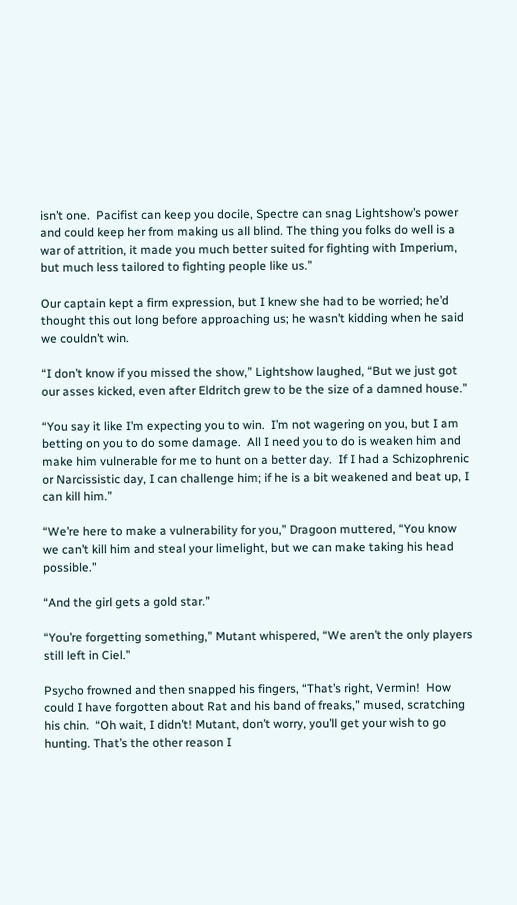isn’t one.  Pacifist can keep you docile, Spectre can snag Lightshow’s power and could keep her from making us all blind. The thing you folks do well is a war of attrition, it made you much better suited for fighting with Imperium, but much less tailored to fighting people like us.”

Our captain kept a firm expression, but I knew she had to be worried; he’d thought this out long before approaching us; he wasn’t kidding when he said we couldn’t win.

“I don’t know if you missed the show,” Lightshow laughed, “But we just got our asses kicked, even after Eldritch grew to be the size of a damned house.”

“You say it like I’m expecting you to win.  I’m not wagering on you, but I am betting on you to do some damage.  All I need you to do is weaken him and make him vulnerable for me to hunt on a better day.  If I had a Schizophrenic or Narcissistic day, I can challenge him; if he is a bit weakened and beat up, I can kill him.”

“We’re here to make a vulnerability for you,” Dragoon muttered, “You know we can’t kill him and steal your limelight, but we can make taking his head possible.”

“And the girl gets a gold star.”

“You’re forgetting something,” Mutant whispered, “We aren’t the only players still left in Ciel.”

Psycho frowned and then snapped his fingers, “That’s right, Vermin!  How could I have forgotten about Rat and his band of freaks,” mused, scratching his chin.  “Oh wait, I didn’t! Mutant, don’t worry, you’ll get your wish to go hunting. That’s the other reason I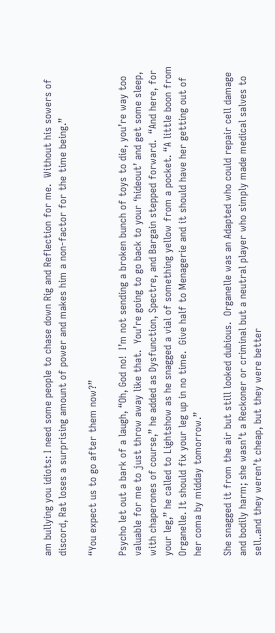am bullying you idiots: I need some people to chase down Rig and Reflection for me.  Without his sowers of discord, Rat loses a surprising amount of power and makes him a non-factor for the time being.”

“You expect us to go after them now?”

Psycho let out a bark of a laugh, “Oh, God no!  I’m not sending a broken bunch of toys to die, you’re way too valuable for me to just throw away like that.  You’re going to go back to your ‘hideout’ and get some sleep, with chaperones of course,” he added as Dysfunction, Spectre, and Bargain stepped forward.  “And here, for your leg,” he called to Lightshow as he snagged a vial of something yellow from a pocket. “A little boon from Organelle. It should fix your leg up in no time.  Give half to Menagerie and it should have her getting out of her coma by midday tomorrow.”

She snagged it from the air but still looked dubious.  Organelle was an Adapted who could repair cell damage and bodily harm; she wasn’t a Reckoner or criminal but a neutral player who simply made medical salves to sell..and they weren’t cheap, but they were better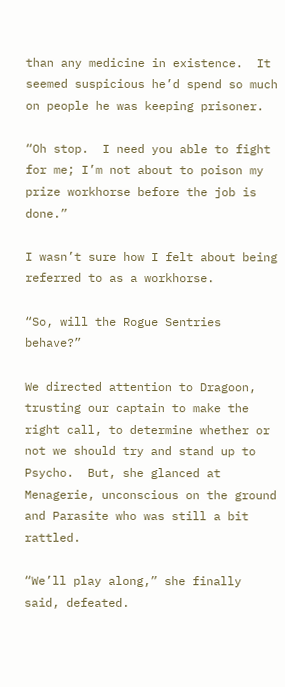than any medicine in existence.  It seemed suspicious he’d spend so much on people he was keeping prisoner.

“Oh stop.  I need you able to fight for me; I’m not about to poison my prize workhorse before the job is done.”

I wasn’t sure how I felt about being referred to as a workhorse.

“So, will the Rogue Sentries behave?”

We directed attention to Dragoon, trusting our captain to make the right call, to determine whether or not we should try and stand up to Psycho.  But, she glanced at Menagerie, unconscious on the ground and Parasite who was still a bit rattled.

“We’ll play along,” she finally said, defeated.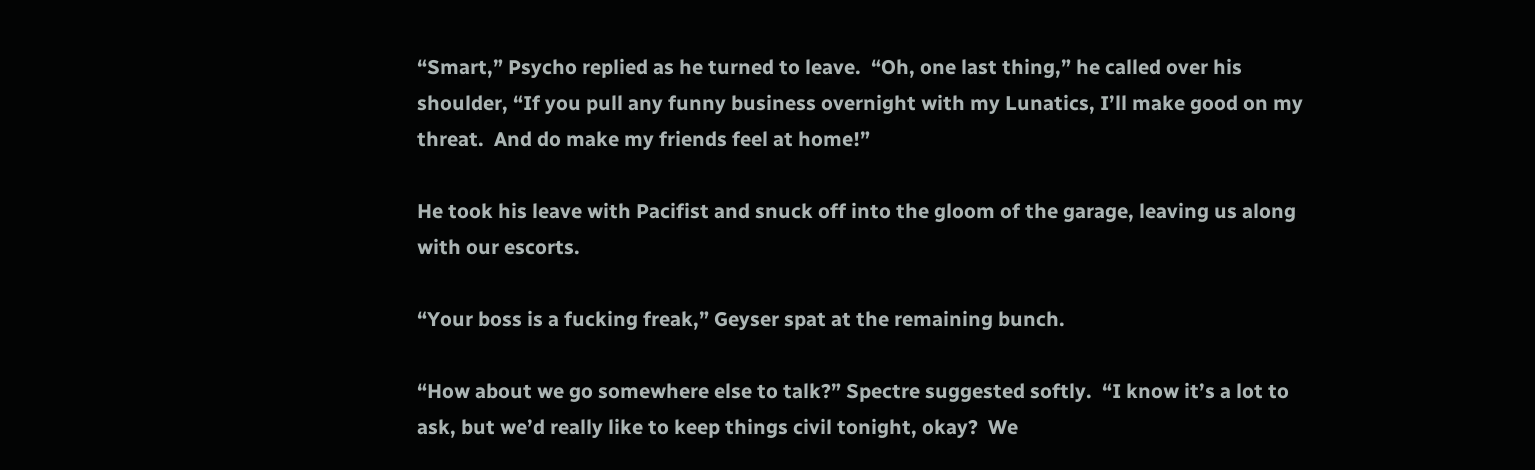“Smart,” Psycho replied as he turned to leave.  “Oh, one last thing,” he called over his shoulder, “If you pull any funny business overnight with my Lunatics, I’ll make good on my threat.  And do make my friends feel at home!”

He took his leave with Pacifist and snuck off into the gloom of the garage, leaving us along with our escorts.

“Your boss is a fucking freak,” Geyser spat at the remaining bunch.

“How about we go somewhere else to talk?” Spectre suggested softly.  “I know it’s a lot to ask, but we’d really like to keep things civil tonight, okay?  We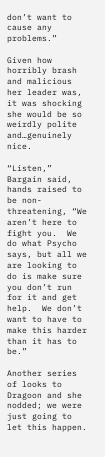don’t want to cause any problems.”

Given how horribly brash and malicious her leader was, it was shocking she would be so weirdly polite and…genuinely nice.

“Listen,” Bargain said, hands raised to be non-threatening, “We aren’t here to fight you.  We do what Psycho says, but all we are looking to do is make sure you don’t run for it and get help.  We don’t want to have to make this harder than it has to be.”

Another series of looks to Dragoon and she nodded; we were just going to let this happen.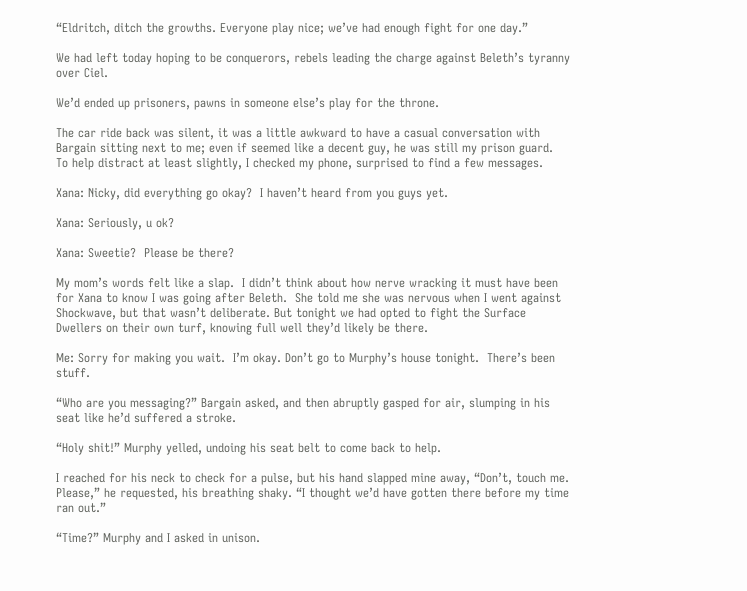“Eldritch, ditch the growths. Everyone play nice; we’ve had enough fight for one day.”

We had left today hoping to be conquerors, rebels leading the charge against Beleth’s tyranny over Ciel.

We’d ended up prisoners, pawns in someone else’s play for the throne.

The car ride back was silent, it was a little awkward to have a casual conversation with Bargain sitting next to me; even if seemed like a decent guy, he was still my prison guard.  To help distract at least slightly, I checked my phone, surprised to find a few messages.

Xana: Nicky, did everything go okay?  I haven’t heard from you guys yet.

Xana: Seriously, u ok?

Xana: Sweetie?  Please be there?

My mom’s words felt like a slap.  I didn’t think about how nerve wracking it must have been for Xana to know I was going after Beleth.  She told me she was nervous when I went against Shockwave, but that wasn’t deliberate. But tonight we had opted to fight the Surface Dwellers on their own turf, knowing full well they’d likely be there.

Me: Sorry for making you wait.  I’m okay. Don’t go to Murphy’s house tonight.  There’s been stuff.

“Who are you messaging?” Bargain asked, and then abruptly gasped for air, slumping in his seat like he’d suffered a stroke.

“Holy shit!” Murphy yelled, undoing his seat belt to come back to help.

I reached for his neck to check for a pulse, but his hand slapped mine away, “Don’t, touch me.  Please,” he requested, his breathing shaky. “I thought we’d have gotten there before my time ran out.”

“Time?” Murphy and I asked in unison.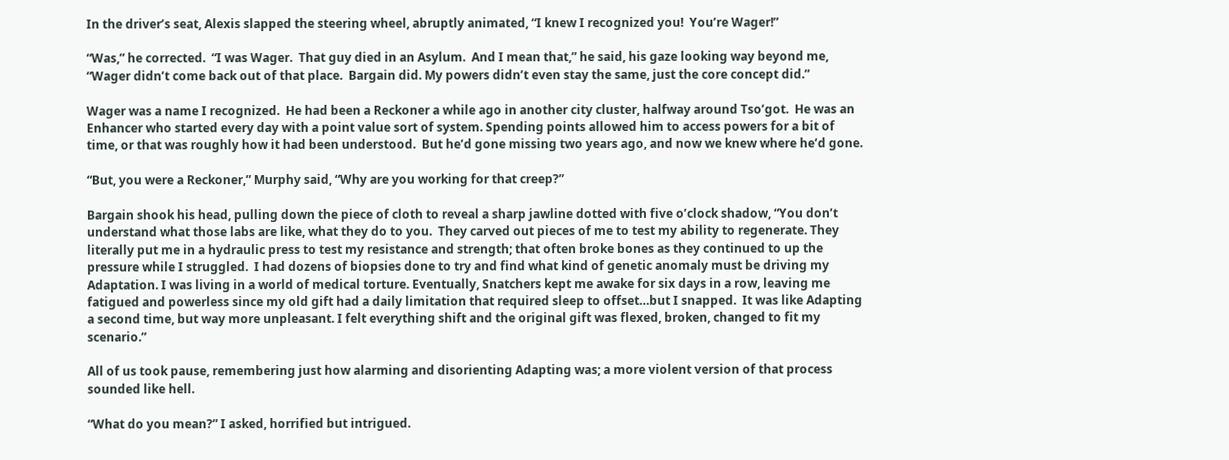In the driver’s seat, Alexis slapped the steering wheel, abruptly animated, “I knew I recognized you!  You’re Wager!”

“Was,” he corrected.  “I was Wager.  That guy died in an Asylum.  And I mean that,” he said, his gaze looking way beyond me, “Wager didn’t come back out of that place.  Bargain did. My powers didn’t even stay the same, just the core concept did.”

Wager was a name I recognized.  He had been a Reckoner a while ago in another city cluster, halfway around Tso’got.  He was an Enhancer who started every day with a point value sort of system. Spending points allowed him to access powers for a bit of time, or that was roughly how it had been understood.  But he’d gone missing two years ago, and now we knew where he’d gone.

“But, you were a Reckoner,” Murphy said, “Why are you working for that creep?”

Bargain shook his head, pulling down the piece of cloth to reveal a sharp jawline dotted with five o’clock shadow, “You don’t understand what those labs are like, what they do to you.  They carved out pieces of me to test my ability to regenerate. They literally put me in a hydraulic press to test my resistance and strength; that often broke bones as they continued to up the pressure while I struggled.  I had dozens of biopsies done to try and find what kind of genetic anomaly must be driving my Adaptation. I was living in a world of medical torture. Eventually, Snatchers kept me awake for six days in a row, leaving me fatigued and powerless since my old gift had a daily limitation that required sleep to offset…but I snapped.  It was like Adapting a second time, but way more unpleasant. I felt everything shift and the original gift was flexed, broken, changed to fit my scenario.”

All of us took pause, remembering just how alarming and disorienting Adapting was; a more violent version of that process sounded like hell.

“What do you mean?” I asked, horrified but intrigued.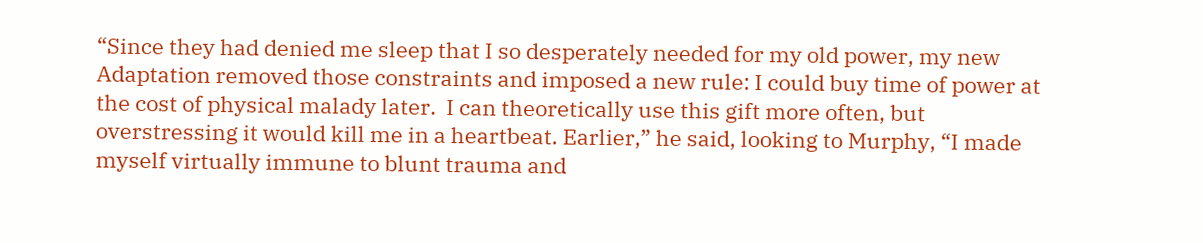“Since they had denied me sleep that I so desperately needed for my old power, my new Adaptation removed those constraints and imposed a new rule: I could buy time of power at the cost of physical malady later.  I can theoretically use this gift more often, but overstressing it would kill me in a heartbeat. Earlier,” he said, looking to Murphy, “I made myself virtually immune to blunt trauma and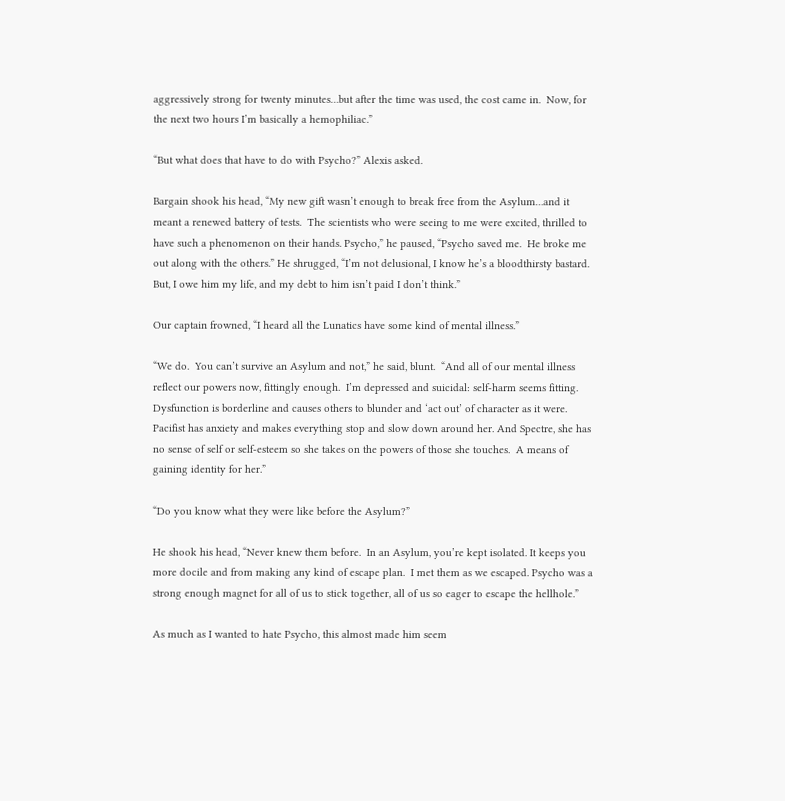aggressively strong for twenty minutes…but after the time was used, the cost came in.  Now, for the next two hours I’m basically a hemophiliac.”

“But what does that have to do with Psycho?” Alexis asked.

Bargain shook his head, “My new gift wasn’t enough to break free from the Asylum…and it meant a renewed battery of tests.  The scientists who were seeing to me were excited, thrilled to have such a phenomenon on their hands. Psycho,” he paused, “Psycho saved me.  He broke me out along with the others.” He shrugged, “I’m not delusional, I know he’s a bloodthirsty bastard. But, I owe him my life, and my debt to him isn’t paid I don’t think.”

Our captain frowned, “I heard all the Lunatics have some kind of mental illness.”

“We do.  You can’t survive an Asylum and not,” he said, blunt.  “And all of our mental illness reflect our powers now, fittingly enough.  I’m depressed and suicidal: self-harm seems fitting. Dysfunction is borderline and causes others to blunder and ‘act out’ of character as it were.  Pacifist has anxiety and makes everything stop and slow down around her. And Spectre, she has no sense of self or self-esteem so she takes on the powers of those she touches.  A means of gaining identity for her.”

“Do you know what they were like before the Asylum?”

He shook his head, “Never knew them before.  In an Asylum, you’re kept isolated. It keeps you more docile and from making any kind of escape plan.  I met them as we escaped. Psycho was a strong enough magnet for all of us to stick together, all of us so eager to escape the hellhole.”

As much as I wanted to hate Psycho, this almost made him seem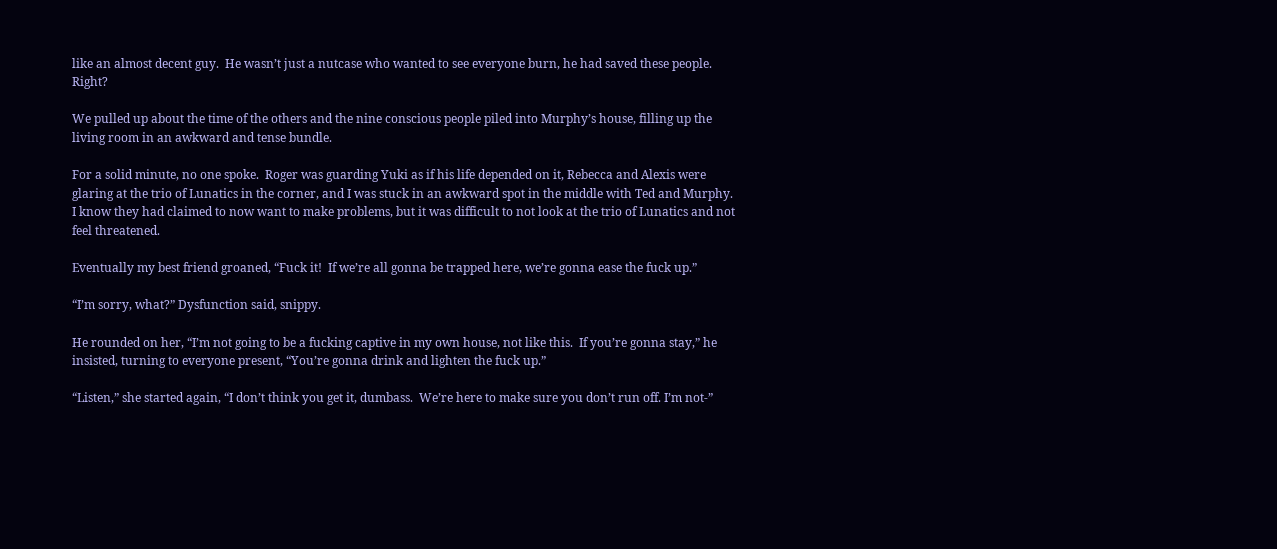like an almost decent guy.  He wasn’t just a nutcase who wanted to see everyone burn, he had saved these people. Right?

We pulled up about the time of the others and the nine conscious people piled into Murphy’s house, filling up the living room in an awkward and tense bundle.

For a solid minute, no one spoke.  Roger was guarding Yuki as if his life depended on it, Rebecca and Alexis were glaring at the trio of Lunatics in the corner, and I was stuck in an awkward spot in the middle with Ted and Murphy.  I know they had claimed to now want to make problems, but it was difficult to not look at the trio of Lunatics and not feel threatened.

Eventually my best friend groaned, “Fuck it!  If we’re all gonna be trapped here, we’re gonna ease the fuck up.”

“I’m sorry, what?” Dysfunction said, snippy.

He rounded on her, “I’m not going to be a fucking captive in my own house, not like this.  If you’re gonna stay,” he insisted, turning to everyone present, “You’re gonna drink and lighten the fuck up.”

“Listen,” she started again, “I don’t think you get it, dumbass.  We’re here to make sure you don’t run off. I’m not-”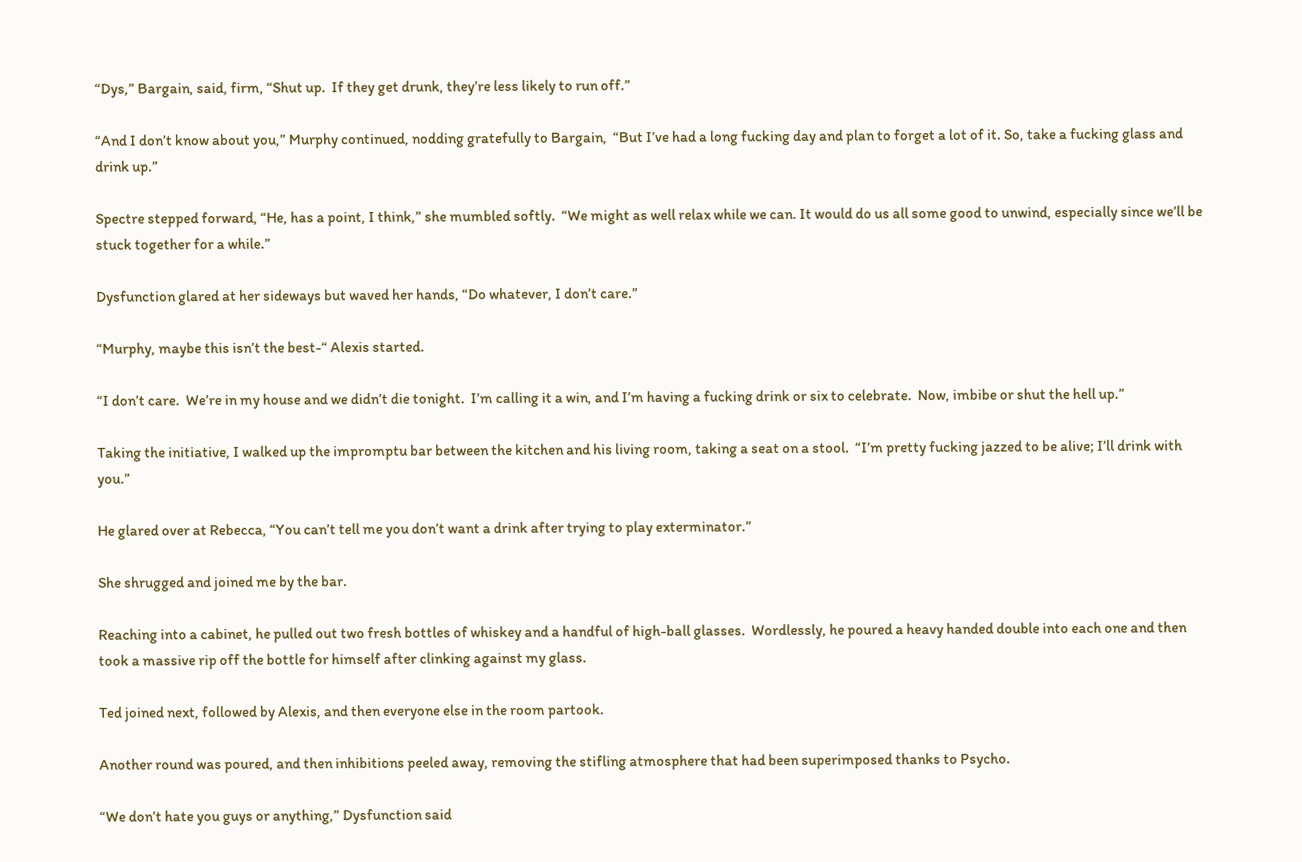“Dys,” Bargain, said, firm, “Shut up.  If they get drunk, they’re less likely to run off.”

“And I don’t know about you,” Murphy continued, nodding gratefully to Bargain,  “But I’ve had a long fucking day and plan to forget a lot of it. So, take a fucking glass and drink up.”

Spectre stepped forward, “He, has a point, I think,” she mumbled softly.  “We might as well relax while we can. It would do us all some good to unwind, especially since we’ll be stuck together for a while.”

Dysfunction glared at her sideways but waved her hands, “Do whatever, I don’t care.”

“Murphy, maybe this isn’t the best-“ Alexis started.

“I don’t care.  We’re in my house and we didn’t die tonight.  I’m calling it a win, and I’m having a fucking drink or six to celebrate.  Now, imbibe or shut the hell up.”

Taking the initiative, I walked up the impromptu bar between the kitchen and his living room, taking a seat on a stool.  “I’m pretty fucking jazzed to be alive; I’ll drink with you.”

He glared over at Rebecca, “You can’t tell me you don’t want a drink after trying to play exterminator.”

She shrugged and joined me by the bar.

Reaching into a cabinet, he pulled out two fresh bottles of whiskey and a handful of high-ball glasses.  Wordlessly, he poured a heavy handed double into each one and then took a massive rip off the bottle for himself after clinking against my glass.

Ted joined next, followed by Alexis, and then everyone else in the room partook.

Another round was poured, and then inhibitions peeled away, removing the stifling atmosphere that had been superimposed thanks to Psycho.

“We don’t hate you guys or anything,” Dysfunction said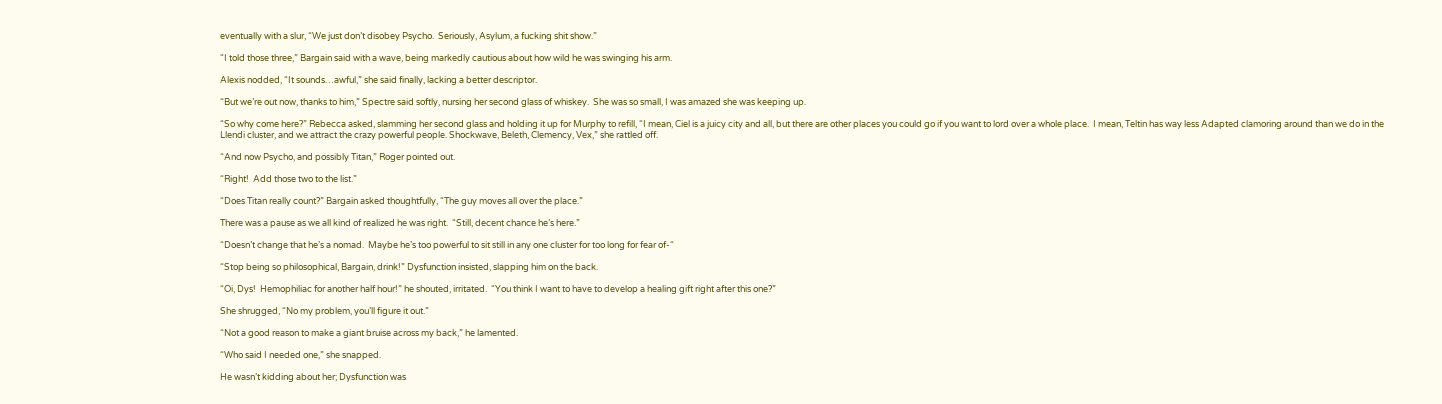eventually with a slur, “We just don’t disobey Psycho.  Seriously, Asylum, a fucking shit show.”

“I told those three,” Bargain said with a wave, being markedly cautious about how wild he was swinging his arm.

Alexis nodded, “It sounds…awful,” she said finally, lacking a better descriptor.

“But we’re out now, thanks to him,” Spectre said softly, nursing her second glass of whiskey.  She was so small, I was amazed she was keeping up.

“So why come here?” Rebecca asked, slamming her second glass and holding it up for Murphy to refill, “I mean, Ciel is a juicy city and all, but there are other places you could go if you want to lord over a whole place.  I mean, Teltin has way less Adapted clamoring around than we do in the Llendi cluster, and we attract the crazy powerful people. Shockwave, Beleth, Clemency, Vex,” she rattled off.

“And now Psycho, and possibly Titan,” Roger pointed out.

“Right!  Add those two to the list.”

“Does Titan really count?” Bargain asked thoughtfully, “The guy moves all over the place.”

There was a pause as we all kind of realized he was right.  “Still, decent chance he’s here.”

“Doesn’t change that he’s a nomad.  Maybe he’s too powerful to sit still in any one cluster for too long for fear of-“

“Stop being so philosophical, Bargain, drink!” Dysfunction insisted, slapping him on the back.

“Oi, Dys!  Hemophiliac for another half hour!” he shouted, irritated.  “You think I want to have to develop a healing gift right after this one?”

She shrugged, “No my problem, you’ll figure it out.”

“Not a good reason to make a giant bruise across my back,” he lamented.

“Who said I needed one,” she snapped.

He wasn’t kidding about her; Dysfunction was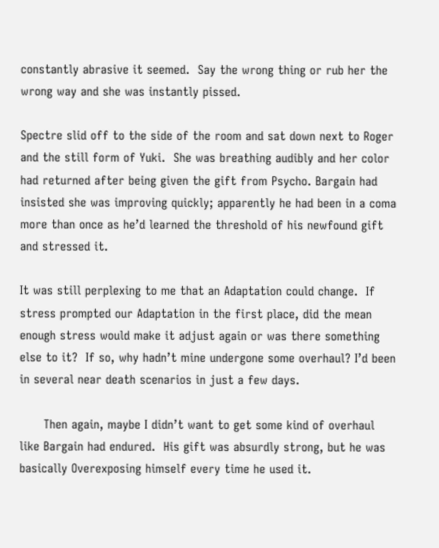constantly abrasive it seemed.  Say the wrong thing or rub her the wrong way and she was instantly pissed.

Spectre slid off to the side of the room and sat down next to Roger and the still form of Yuki.  She was breathing audibly and her color had returned after being given the gift from Psycho. Bargain had insisted she was improving quickly; apparently he had been in a coma more than once as he’d learned the threshold of his newfound gift and stressed it.

It was still perplexing to me that an Adaptation could change.  If stress prompted our Adaptation in the first place, did the mean enough stress would make it adjust again or was there something else to it?  If so, why hadn’t mine undergone some overhaul? I’d been in several near death scenarios in just a few days.

      Then again, maybe I didn’t want to get some kind of overhaul like Bargain had endured.  His gift was absurdly strong, but he was basically Overexposing himself every time he used it.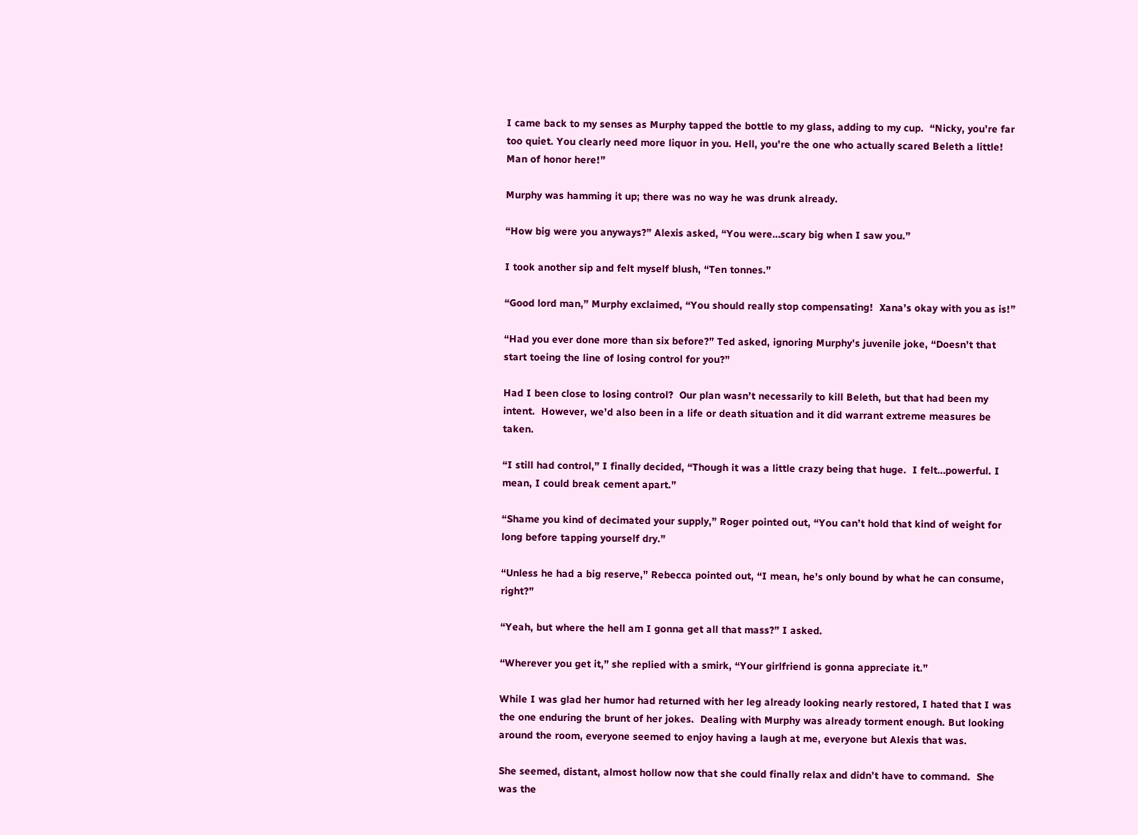I came back to my senses as Murphy tapped the bottle to my glass, adding to my cup.  “Nicky, you’re far too quiet. You clearly need more liquor in you. Hell, you’re the one who actually scared Beleth a little!  Man of honor here!”

Murphy was hamming it up; there was no way he was drunk already.

“How big were you anyways?” Alexis asked, “You were…scary big when I saw you.”

I took another sip and felt myself blush, “Ten tonnes.”

“Good lord man,” Murphy exclaimed, “You should really stop compensating!  Xana’s okay with you as is!”

“Had you ever done more than six before?” Ted asked, ignoring Murphy’s juvenile joke, “Doesn’t that start toeing the line of losing control for you?”

Had I been close to losing control?  Our plan wasn’t necessarily to kill Beleth, but that had been my intent.  However, we’d also been in a life or death situation and it did warrant extreme measures be taken.

“I still had control,” I finally decided, “Though it was a little crazy being that huge.  I felt…powerful. I mean, I could break cement apart.”

“Shame you kind of decimated your supply,” Roger pointed out, “You can’t hold that kind of weight for long before tapping yourself dry.”

“Unless he had a big reserve,” Rebecca pointed out, “I mean, he’s only bound by what he can consume, right?”

“Yeah, but where the hell am I gonna get all that mass?” I asked.

“Wherever you get it,” she replied with a smirk, “Your girlfriend is gonna appreciate it.”

While I was glad her humor had returned with her leg already looking nearly restored, I hated that I was the one enduring the brunt of her jokes.  Dealing with Murphy was already torment enough. But looking around the room, everyone seemed to enjoy having a laugh at me, everyone but Alexis that was.

She seemed, distant, almost hollow now that she could finally relax and didn’t have to command.  She was the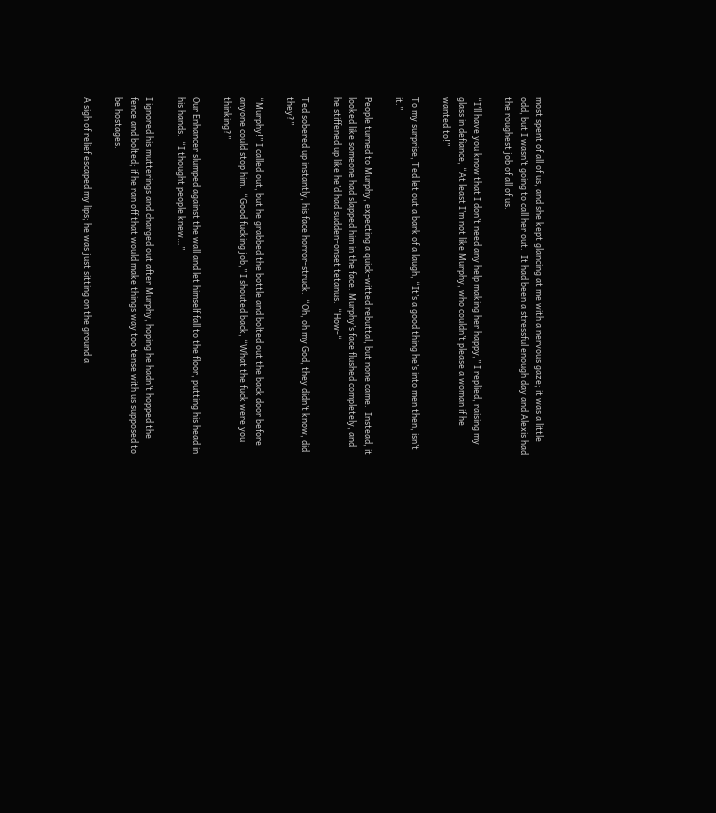most spent of all of us, and she kept glancing at me with a nervous gaze; it was a little odd, but I wasn’t going to call her out.  It had been a stressful enough day and Alexis had the roughest job of all of us.

“I’ll have you know that I don’t need any help making her happy,” I replied, raising my glass in defiance, “At least I’m not like Murphy, who couldn’t please a woman if he wanted to!”

To my surprise, Ted let out a bark of a laugh, “It’s a good thing he’s into men then, isn’t it.”

People turned to Murphy, expecting a quick-witted rebuttal, but none came.  Instead, it looked like someone had slapped him in the face. Murphy’s face flushed completely, and he stiffened up like he’d had sudden-onset tetanus.  “How-“

Ted sobered up instantly, his face horror-struck.  “Oh, oh my God, they didn’t know, did they?”

“Murphy!” I called out, but he grabbed the bottle and bolted out the back door before anyone could stop him.  “Good fucking job,” I shouted back, “What the fuck were you thinking?”

Our Enhancer slumped against the wall and let himself fall to the floor, putting his head in his hands.  “I thought people knew…”

I ignored his mutterings and charged out after Murphy, hoping he hadn’t hopped the fence and bolted; if he ran off that would make things way too tense with us supposed to be hostages.

A sigh of relief escaped my lips; he was just sitting on the ground a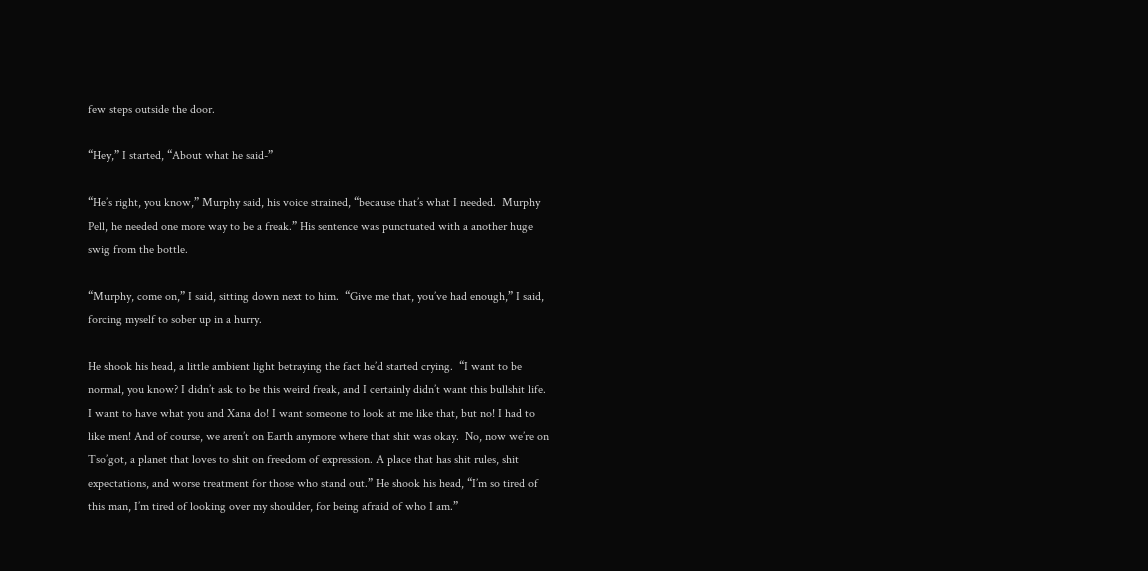few steps outside the door.

“Hey,” I started, “About what he said-”

“He’s right, you know,” Murphy said, his voice strained, “because that’s what I needed.  Murphy Pell, he needed one more way to be a freak.” His sentence was punctuated with a another huge swig from the bottle.

“Murphy, come on,” I said, sitting down next to him.  “Give me that, you’ve had enough,” I said, forcing myself to sober up in a hurry.

He shook his head, a little ambient light betraying the fact he’d started crying.  “I want to be normal, you know? I didn’t ask to be this weird freak, and I certainly didn’t want this bullshit life.  I want to have what you and Xana do! I want someone to look at me like that, but no! I had to like men! And of course, we aren’t on Earth anymore where that shit was okay.  No, now we’re on Tso’got, a planet that loves to shit on freedom of expression. A place that has shit rules, shit expectations, and worse treatment for those who stand out.” He shook his head, “I’m so tired of this man, I’m tired of looking over my shoulder, for being afraid of who I am.”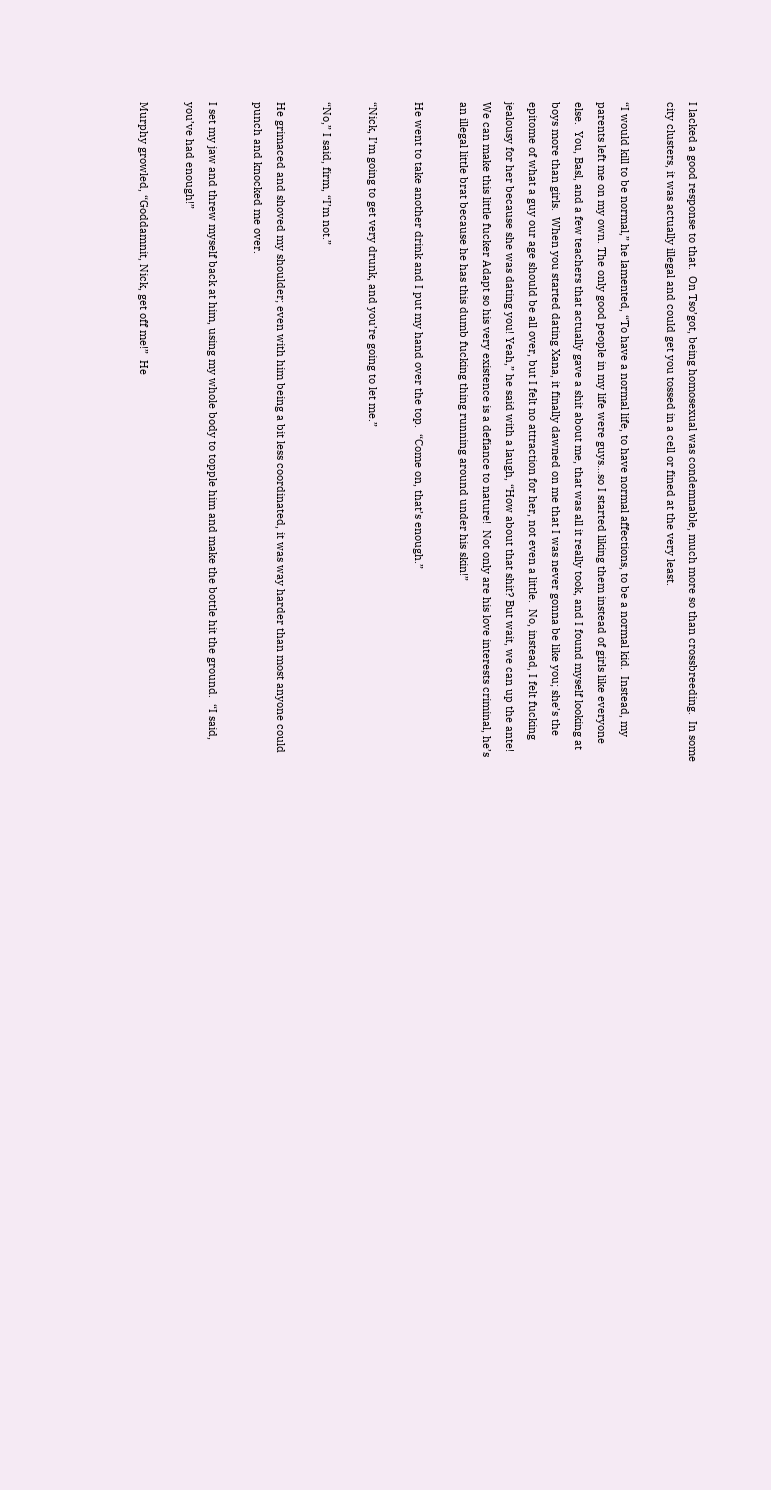I lacked a good response to that.  On Tso’got, being homosexual was condemnable, much more so than crossbreeding.  In some city clusters, it was actually illegal and could get you tossed in a cell or fined at the very least.

“I would kill to be normal,” he lamented, “To have a normal life, to have normal affections, to be a normal kid.  Instead, my parents left me on my own. The only good people in my life were guys…so I started liking them instead of girls like everyone else.  You, Basl, and a few teachers that actually gave a shit about me, that was all it really took, and I found myself looking at boys more than girls.  When you started dating Xana, it finally dawned on me that I was never gonna be like you; she’s the epitome of what a guy our age should be all over, but I felt no attraction for her, not even a little.  No, instead, I felt fucking jealousy for her because she was dating you! Yeah,” he said with a laugh, “How about that shit? But wait, we can up the ante! We can make this little fucker Adapt so his very existence is a defiance to nature!  Not only are his love interests criminal, he’s an illegal little brat because he has this dumb fucking thing running around under his skin!”

He went to take another drink and I put my hand over the top.  “Come on, that’s enough.”

“Nick, I’m going to get very drunk, and you’re going to let me.”

“No,” I said, firm, “I’m not.”

He grimaced and shoved my shoulder; even with him being a bit less coordinated, it was way harder than most anyone could punch and knocked me over.

I set my jaw and threw myself back at him, using my whole body to topple him and make the bottle hit the ground.  “I said, you’ve had enough!”

Murphy growled, “Goddamnit, Nick, get off me!”  He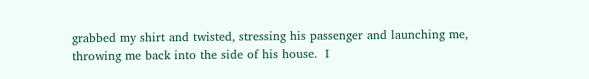grabbed my shirt and twisted, stressing his passenger and launching me, throwing me back into the side of his house.  I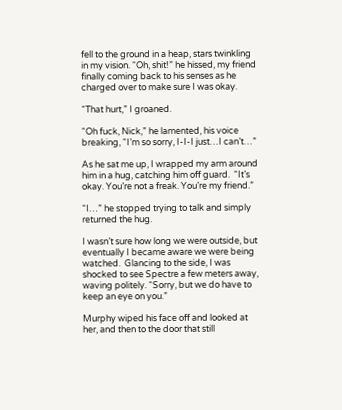fell to the ground in a heap, stars twinkling in my vision. “Oh, shit!” he hissed, my friend finally coming back to his senses as he charged over to make sure I was okay.

“That hurt,” I groaned.

“Oh fuck, Nick,” he lamented, his voice breaking, “I’m so sorry, I-I-I just…I can’t…”

As he sat me up, I wrapped my arm around him in a hug, catching him off guard.  “It’s okay. You’re not a freak. You’re my friend.”

“I…” he stopped trying to talk and simply returned the hug.

I wasn’t sure how long we were outside, but eventually I became aware we were being watched.  Glancing to the side, I was shocked to see Spectre a few meters away, waving politely. “Sorry, but we do have to keep an eye on you.”

Murphy wiped his face off and looked at her, and then to the door that still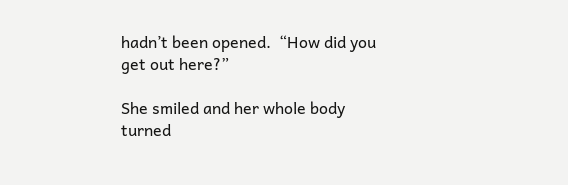hadn’t been opened.  “How did you get out here?”

She smiled and her whole body turned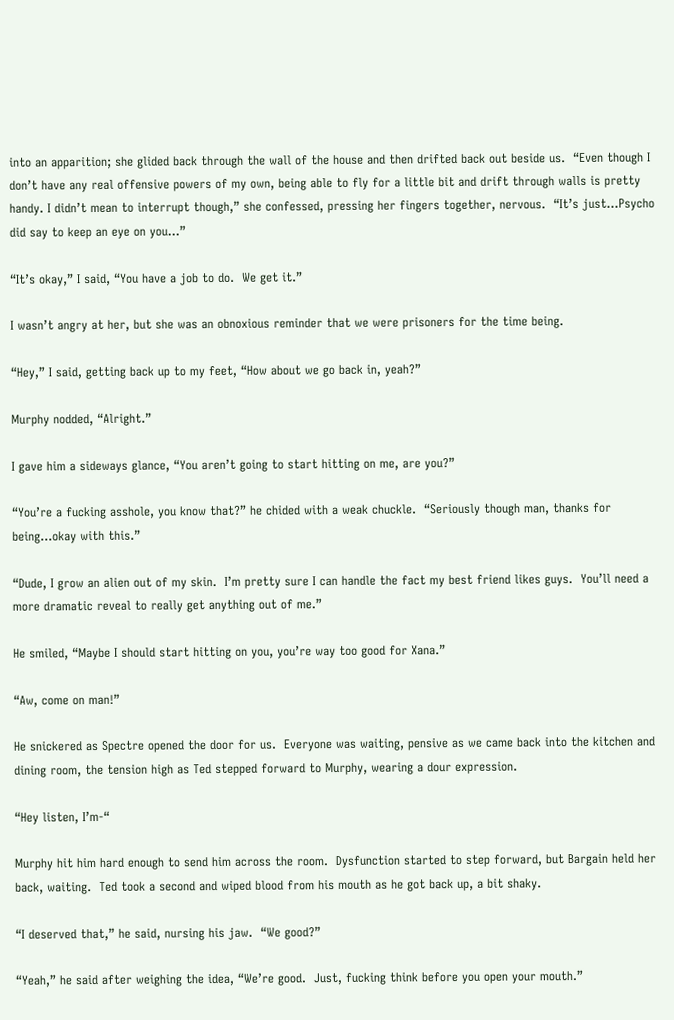into an apparition; she glided back through the wall of the house and then drifted back out beside us.  “Even though I don’t have any real offensive powers of my own, being able to fly for a little bit and drift through walls is pretty handy. I didn’t mean to interrupt though,” she confessed, pressing her fingers together, nervous.  “It’s just…Psycho did say to keep an eye on you…”

“It’s okay,” I said, “You have a job to do.  We get it.”

I wasn’t angry at her, but she was an obnoxious reminder that we were prisoners for the time being.

“Hey,” I said, getting back up to my feet, “How about we go back in, yeah?”

Murphy nodded, “Alright.”

I gave him a sideways glance, “You aren’t going to start hitting on me, are you?”

“You’re a fucking asshole, you know that?” he chided with a weak chuckle.  “Seriously though man, thanks for being…okay with this.”

“Dude, I grow an alien out of my skin.  I’m pretty sure I can handle the fact my best friend likes guys.  You’ll need a more dramatic reveal to really get anything out of me.”

He smiled, “Maybe I should start hitting on you, you’re way too good for Xana.”

“Aw, come on man!”

He snickered as Spectre opened the door for us.  Everyone was waiting, pensive as we came back into the kitchen and dining room, the tension high as Ted stepped forward to Murphy, wearing a dour expression.

“Hey listen, I’m-“

Murphy hit him hard enough to send him across the room.  Dysfunction started to step forward, but Bargain held her back, waiting.  Ted took a second and wiped blood from his mouth as he got back up, a bit shaky.

“I deserved that,” he said, nursing his jaw.  “We good?”

“Yeah,” he said after weighing the idea, “We’re good.  Just, fucking think before you open your mouth.”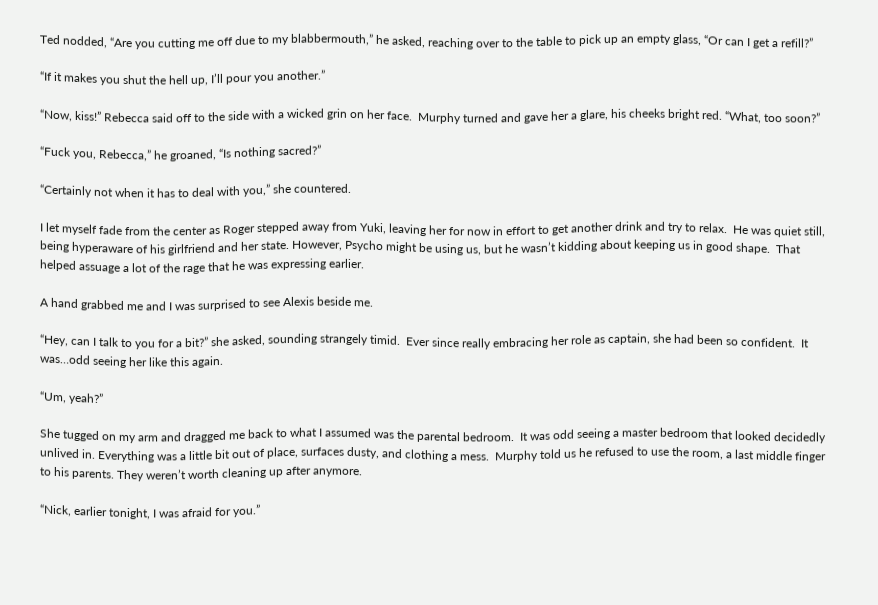Ted nodded, “Are you cutting me off due to my blabbermouth,” he asked, reaching over to the table to pick up an empty glass, “Or can I get a refill?”

“If it makes you shut the hell up, I’ll pour you another.”

“Now, kiss!” Rebecca said off to the side with a wicked grin on her face.  Murphy turned and gave her a glare, his cheeks bright red. “What, too soon?”

“Fuck you, Rebecca,” he groaned, “Is nothing sacred?”

“Certainly not when it has to deal with you,” she countered.

I let myself fade from the center as Roger stepped away from Yuki, leaving her for now in effort to get another drink and try to relax.  He was quiet still, being hyperaware of his girlfriend and her state. However, Psycho might be using us, but he wasn’t kidding about keeping us in good shape.  That helped assuage a lot of the rage that he was expressing earlier.

A hand grabbed me and I was surprised to see Alexis beside me.

“Hey, can I talk to you for a bit?” she asked, sounding strangely timid.  Ever since really embracing her role as captain, she had been so confident.  It was…odd seeing her like this again.

“Um, yeah?”

She tugged on my arm and dragged me back to what I assumed was the parental bedroom.  It was odd seeing a master bedroom that looked decidedly unlived in. Everything was a little bit out of place, surfaces dusty, and clothing a mess.  Murphy told us he refused to use the room, a last middle finger to his parents. They weren’t worth cleaning up after anymore.

“Nick, earlier tonight, I was afraid for you.”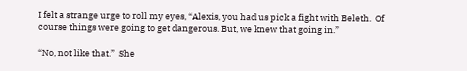I felt a strange urge to roll my eyes, “Alexis, you had us pick a fight with Beleth.  Of course things were going to get dangerous. But, we knew that going in.”

“No, not like that.”  She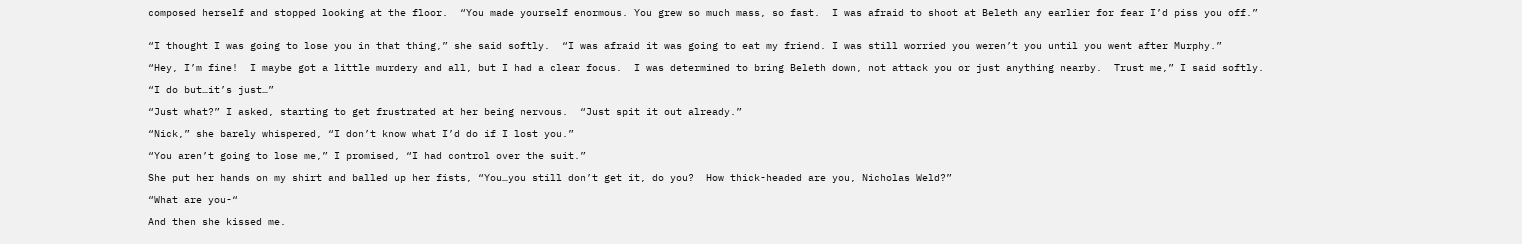composed herself and stopped looking at the floor.  “You made yourself enormous. You grew so much mass, so fast.  I was afraid to shoot at Beleth any earlier for fear I’d piss you off.”


“I thought I was going to lose you in that thing,” she said softly.  “I was afraid it was going to eat my friend. I was still worried you weren’t you until you went after Murphy.”

“Hey, I’m fine!  I maybe got a little murdery and all, but I had a clear focus.  I was determined to bring Beleth down, not attack you or just anything nearby.  Trust me,” I said softly.

“I do but…it’s just…”

“Just what?” I asked, starting to get frustrated at her being nervous.  “Just spit it out already.”

“Nick,” she barely whispered, “I don’t know what I’d do if I lost you.”

“You aren’t going to lose me,” I promised, “I had control over the suit.”

She put her hands on my shirt and balled up her fists, “You…you still don’t get it, do you?  How thick-headed are you, Nicholas Weld?”

“What are you-“

And then she kissed me.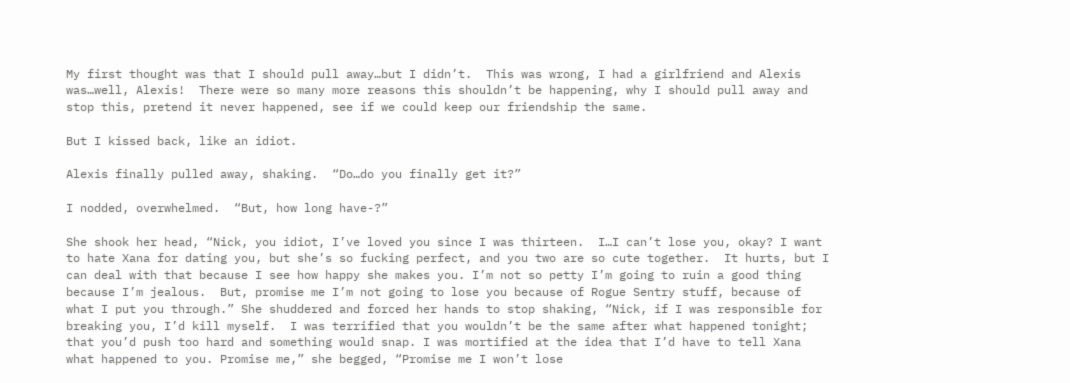My first thought was that I should pull away…but I didn’t.  This was wrong, I had a girlfriend and Alexis was…well, Alexis!  There were so many more reasons this shouldn’t be happening, why I should pull away and stop this, pretend it never happened, see if we could keep our friendship the same.

But I kissed back, like an idiot.

Alexis finally pulled away, shaking.  “Do…do you finally get it?”

I nodded, overwhelmed.  “But, how long have-?”

She shook her head, “Nick, you idiot, I’ve loved you since I was thirteen.  I…I can’t lose you, okay? I want to hate Xana for dating you, but she’s so fucking perfect, and you two are so cute together.  It hurts, but I can deal with that because I see how happy she makes you. I’m not so petty I’m going to ruin a good thing because I’m jealous.  But, promise me I’m not going to lose you because of Rogue Sentry stuff, because of what I put you through.” She shuddered and forced her hands to stop shaking, “Nick, if I was responsible for breaking you, I’d kill myself.  I was terrified that you wouldn’t be the same after what happened tonight; that you’d push too hard and something would snap. I was mortified at the idea that I’d have to tell Xana what happened to you. Promise me,” she begged, “Promise me I won’t lose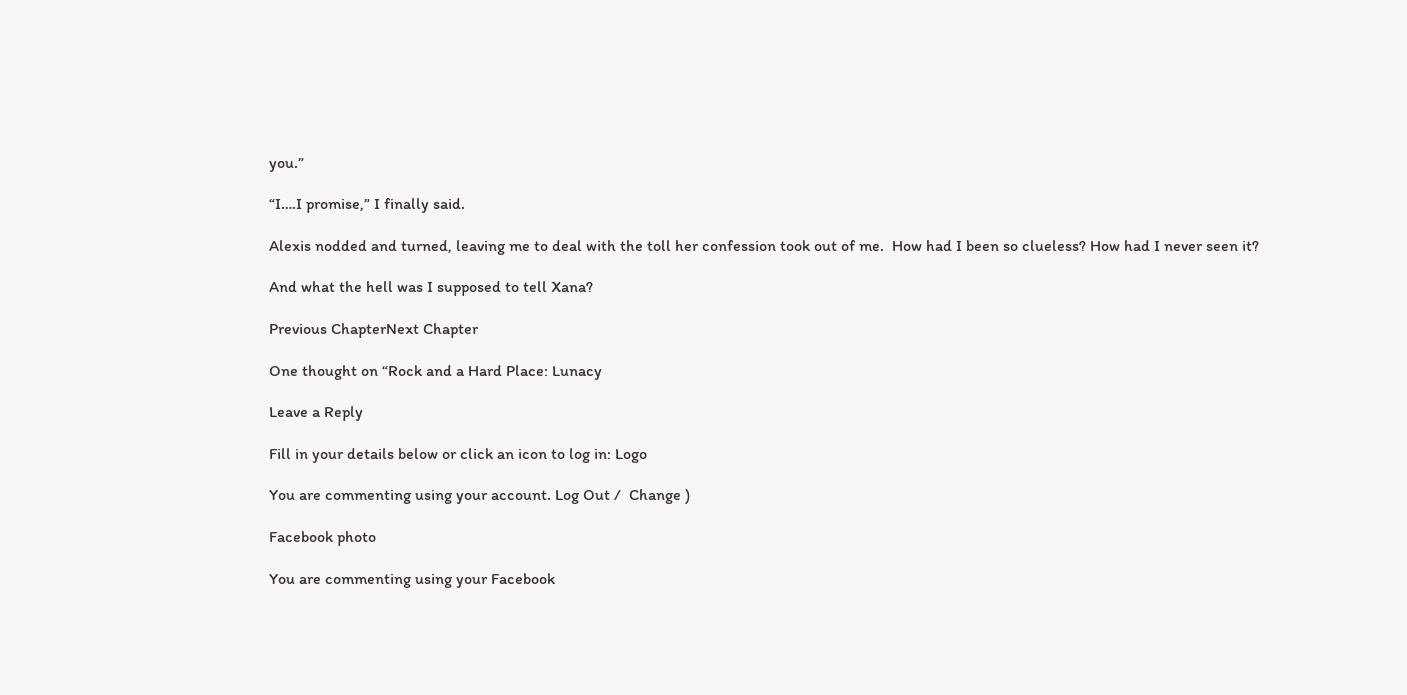you.”

“I….I promise,” I finally said.

Alexis nodded and turned, leaving me to deal with the toll her confession took out of me.  How had I been so clueless? How had I never seen it?

And what the hell was I supposed to tell Xana?

Previous ChapterNext Chapter

One thought on “Rock and a Hard Place: Lunacy

Leave a Reply

Fill in your details below or click an icon to log in: Logo

You are commenting using your account. Log Out /  Change )

Facebook photo

You are commenting using your Facebook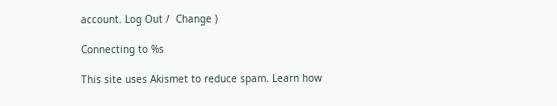account. Log Out /  Change )

Connecting to %s

This site uses Akismet to reduce spam. Learn how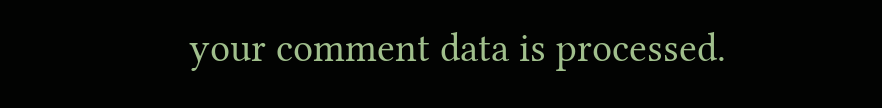your comment data is processed.